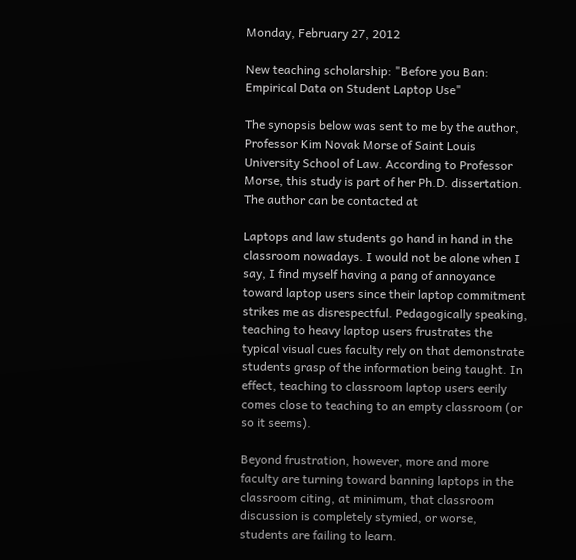Monday, February 27, 2012

New teaching scholarship: "Before you Ban: Empirical Data on Student Laptop Use"

The synopsis below was sent to me by the author, Professor Kim Novak Morse of Saint Louis University School of Law. According to Professor Morse, this study is part of her Ph.D. dissertation. The author can be contacted at

Laptops and law students go hand in hand in the classroom nowadays. I would not be alone when I say, I find myself having a pang of annoyance toward laptop users since their laptop commitment strikes me as disrespectful. Pedagogically speaking, teaching to heavy laptop users frustrates the typical visual cues faculty rely on that demonstrate students grasp of the information being taught. In effect, teaching to classroom laptop users eerily comes close to teaching to an empty classroom (or so it seems).

Beyond frustration, however, more and more faculty are turning toward banning laptops in the classroom citing, at minimum, that classroom discussion is completely stymied, or worse, students are failing to learn.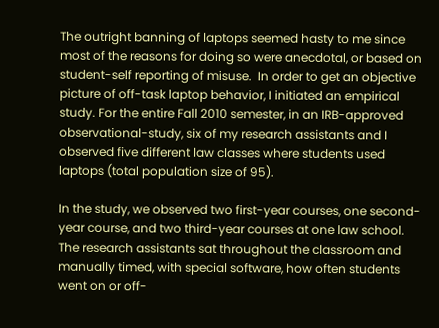The outright banning of laptops seemed hasty to me since most of the reasons for doing so were anecdotal, or based on student-self reporting of misuse.  In order to get an objective picture of off-task laptop behavior, I initiated an empirical study. For the entire Fall 2010 semester, in an IRB-approved observational-study, six of my research assistants and I observed five different law classes where students used laptops (total population size of 95).

In the study, we observed two first-year courses, one second-year course, and two third-year courses at one law school. The research assistants sat throughout the classroom and manually timed, with special software, how often students went on or off-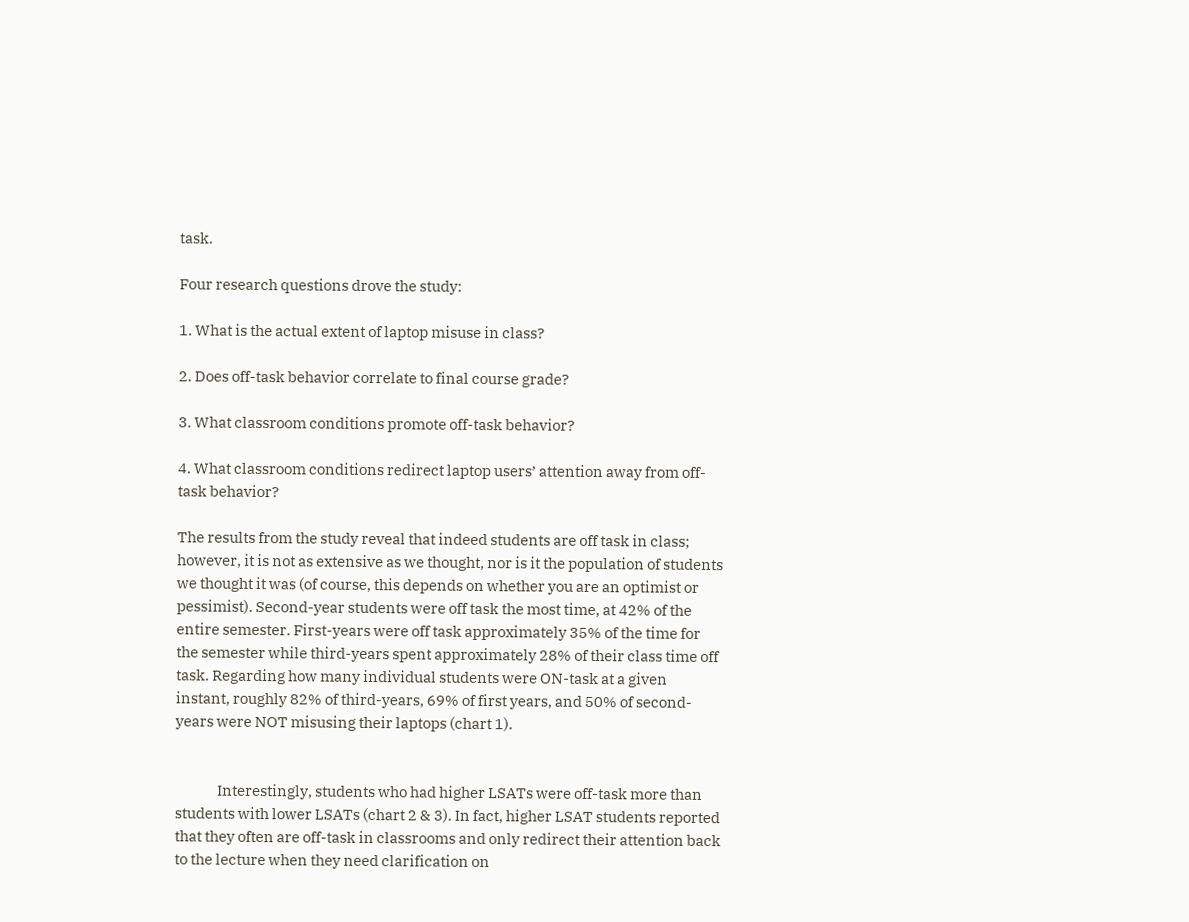task.

Four research questions drove the study:

1. What is the actual extent of laptop misuse in class?

2. Does off-task behavior correlate to final course grade?

3. What classroom conditions promote off-task behavior?

4. What classroom conditions redirect laptop users’ attention away from off-task behavior?

The results from the study reveal that indeed students are off task in class; however, it is not as extensive as we thought, nor is it the population of students we thought it was (of course, this depends on whether you are an optimist or pessimist). Second-year students were off task the most time, at 42% of the entire semester. First-years were off task approximately 35% of the time for the semester while third-years spent approximately 28% of their class time off task. Regarding how many individual students were ON-task at a given instant, roughly 82% of third-years, 69% of first years, and 50% of second-years were NOT misusing their laptops (chart 1).


              Interestingly, students who had higher LSATs were off-task more than students with lower LSATs (chart 2 & 3). In fact, higher LSAT students reported that they often are off-task in classrooms and only redirect their attention back to the lecture when they need clarification on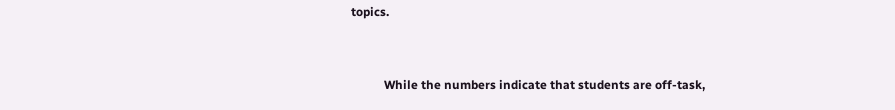topics.


           While the numbers indicate that students are off-task,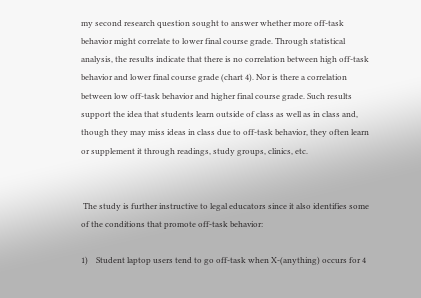my second research question sought to answer whether more off-task behavior might correlate to lower final course grade. Through statistical analysis, the results indicate that there is no correlation between high off-task behavior and lower final course grade (chart 4). Nor is there a correlation between low off-task behavior and higher final course grade. Such results support the idea that students learn outside of class as well as in class and, though they may miss ideas in class due to off-task behavior, they often learn or supplement it through readings, study groups, clinics, etc.


 The study is further instructive to legal educators since it also identifies some of the conditions that promote off-task behavior:

1)    Student laptop users tend to go off-task when X-(anything) occurs for 4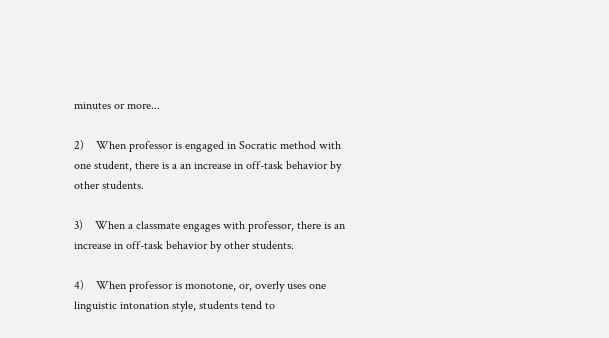minutes or more...

2)    When professor is engaged in Socratic method with one student, there is a an increase in off-task behavior by other students.

3)    When a classmate engages with professor, there is an increase in off-task behavior by other students.

4)    When professor is monotone, or, overly uses one linguistic intonation style, students tend to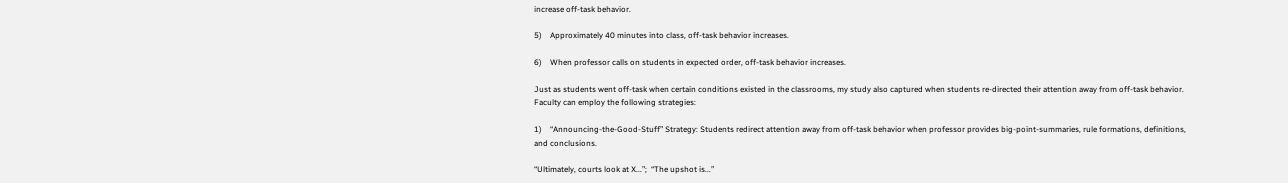increase off-task behavior.

5)    Approximately 40 minutes into class, off-task behavior increases.

6)    When professor calls on students in expected order, off-task behavior increases.

Just as students went off-task when certain conditions existed in the classrooms, my study also captured when students re-directed their attention away from off-task behavior. Faculty can employ the following strategies:

1)    “Announcing-the-Good-Stuff” Strategy: Students redirect attention away from off-task behavior when professor provides big-point-summaries, rule formations, definitions, and conclusions.

“Ultimately, courts look at X...”;  “The upshot is...”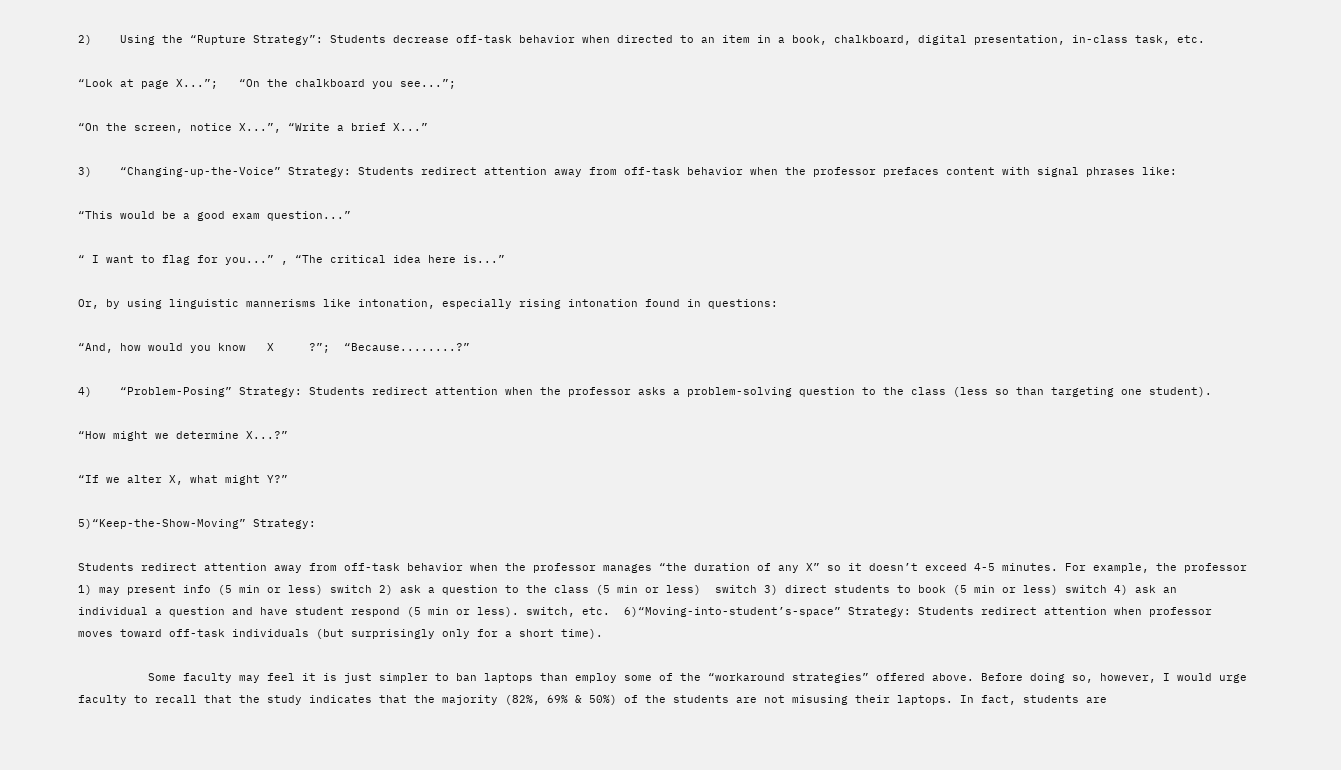2)    Using the “Rupture Strategy”: Students decrease off-task behavior when directed to an item in a book, chalkboard, digital presentation, in-class task, etc.

“Look at page X...”;   “On the chalkboard you see...”;

“On the screen, notice X...”, “Write a brief X...”

3)    “Changing-up-the-Voice” Strategy: Students redirect attention away from off-task behavior when the professor prefaces content with signal phrases like:

“This would be a good exam question...”

“ I want to flag for you...” , “The critical idea here is...”

Or, by using linguistic mannerisms like intonation, especially rising intonation found in questions:

“And, how would you know   X     ?”;  “Because........?”

4)    “Problem-Posing” Strategy: Students redirect attention when the professor asks a problem-solving question to the class (less so than targeting one student).

“How might we determine X...?”

“If we alter X, what might Y?”

5)“Keep-the-Show-Moving” Strategy:

Students redirect attention away from off-task behavior when the professor manages “the duration of any X” so it doesn’t exceed 4-5 minutes. For example, the professor   1) may present info (5 min or less) switch 2) ask a question to the class (5 min or less)  switch 3) direct students to book (5 min or less) switch 4) ask an individual a question and have student respond (5 min or less). switch, etc.  6)“Moving-into-student’s-space” Strategy: Students redirect attention when professor moves toward off-task individuals (but surprisingly only for a short time).

          Some faculty may feel it is just simpler to ban laptops than employ some of the “workaround strategies” offered above. Before doing so, however, I would urge faculty to recall that the study indicates that the majority (82%, 69% & 50%) of the students are not misusing their laptops. In fact, students are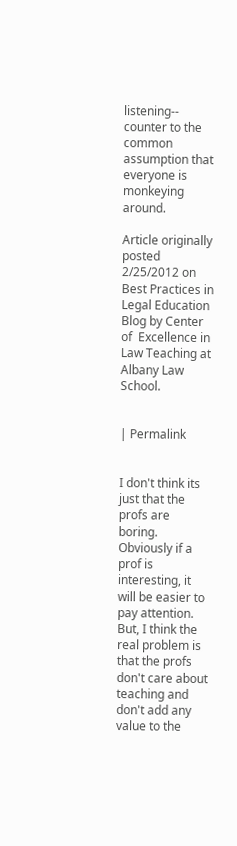listening-- counter to the common assumption that everyone is monkeying around.

Article originally posted 2/25/2012 on Best Practices in Legal Education Blog by Center of  Excellence in Law Teaching at Albany Law School.


| Permalink


I don't think its just that the profs are boring. Obviously if a prof is interesting, it will be easier to pay attention. But, I think the real problem is that the profs don't care about teaching and don't add any value to the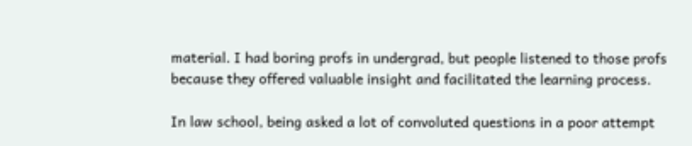material. I had boring profs in undergrad, but people listened to those profs because they offered valuable insight and facilitated the learning process.

In law school, being asked a lot of convoluted questions in a poor attempt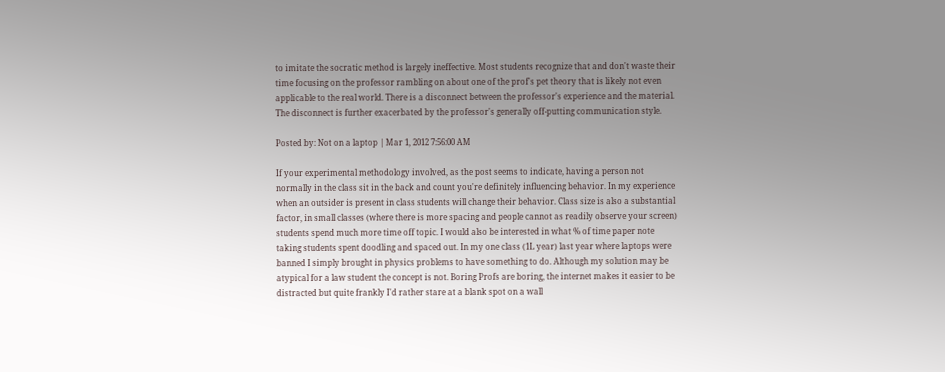to imitate the socratic method is largely ineffective. Most students recognize that and don't waste their time focusing on the professor rambling on about one of the prof's pet theory that is likely not even applicable to the real world. There is a disconnect between the professor's experience and the material. The disconnect is further exacerbated by the professor's generally off-putting communication style.

Posted by: Not on a laptop | Mar 1, 2012 7:56:00 AM

If your experimental methodology involved, as the post seems to indicate, having a person not normally in the class sit in the back and count you're definitely influencing behavior. In my experience when an outsider is present in class students will change their behavior. Class size is also a substantial factor, in small classes (where there is more spacing and people cannot as readily observe your screen) students spend much more time off topic. I would also be interested in what % of time paper note taking students spent doodling and spaced out. In my one class (1L year) last year where laptops were banned I simply brought in physics problems to have something to do. Although my solution may be atypical for a law student the concept is not. Boring Profs are boring, the internet makes it easier to be distracted but quite frankly I'd rather stare at a blank spot on a wall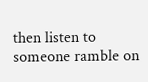then listen to someone ramble on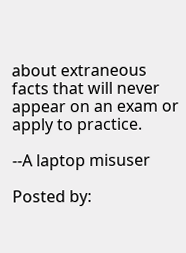about extraneous facts that will never appear on an exam or apply to practice.

--A laptop misuser

Posted by: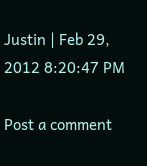Justin | Feb 29, 2012 8:20:47 PM

Post a comment